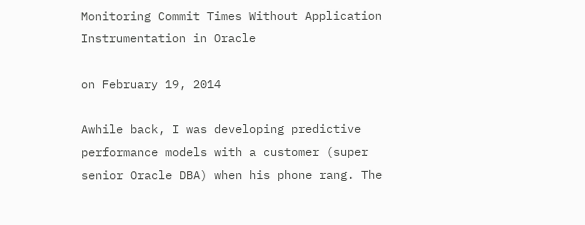Monitoring Commit Times Without Application Instrumentation in Oracle

on February 19, 2014

Awhile back, I was developing predictive performance models with a customer (super senior Oracle DBA) when his phone rang. The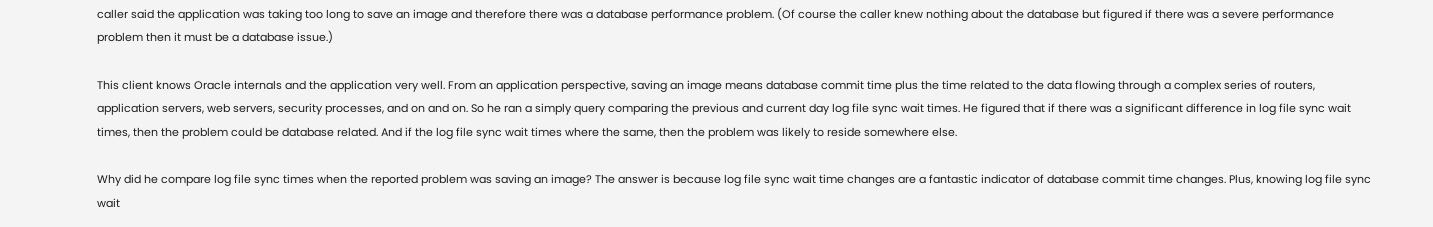caller said the application was taking too long to save an image and therefore there was a database performance problem. (Of course the caller knew nothing about the database but figured if there was a severe performance problem then it must be a database issue.)

This client knows Oracle internals and the application very well. From an application perspective, saving an image means database commit time plus the time related to the data flowing through a complex series of routers, application servers, web servers, security processes, and on and on. So he ran a simply query comparing the previous and current day log file sync wait times. He figured that if there was a significant difference in log file sync wait times, then the problem could be database related. And if the log file sync wait times where the same, then the problem was likely to reside somewhere else.

Why did he compare log file sync times when the reported problem was saving an image? The answer is because log file sync wait time changes are a fantastic indicator of database commit time changes. Plus, knowing log file sync wait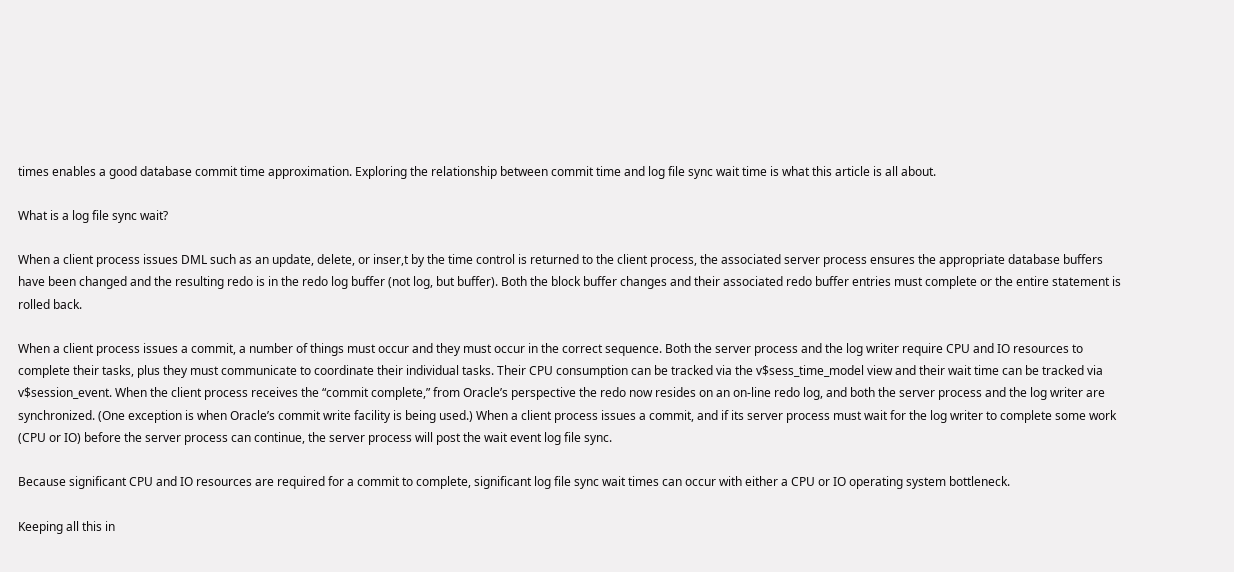times enables a good database commit time approximation. Exploring the relationship between commit time and log file sync wait time is what this article is all about.

What is a log file sync wait?

When a client process issues DML such as an update, delete, or inser,t by the time control is returned to the client process, the associated server process ensures the appropriate database buffers have been changed and the resulting redo is in the redo log buffer (not log, but buffer). Both the block buffer changes and their associated redo buffer entries must complete or the entire statement is rolled back.

When a client process issues a commit, a number of things must occur and they must occur in the correct sequence. Both the server process and the log writer require CPU and IO resources to complete their tasks, plus they must communicate to coordinate their individual tasks. Their CPU consumption can be tracked via the v$sess_time_model view and their wait time can be tracked via v$session_event. When the client process receives the “commit complete,” from Oracle’s perspective the redo now resides on an on-line redo log, and both the server process and the log writer are synchronized. (One exception is when Oracle’s commit write facility is being used.) When a client process issues a commit, and if its server process must wait for the log writer to complete some work (CPU or IO) before the server process can continue, the server process will post the wait event log file sync.

Because significant CPU and IO resources are required for a commit to complete, significant log file sync wait times can occur with either a CPU or IO operating system bottleneck.

Keeping all this in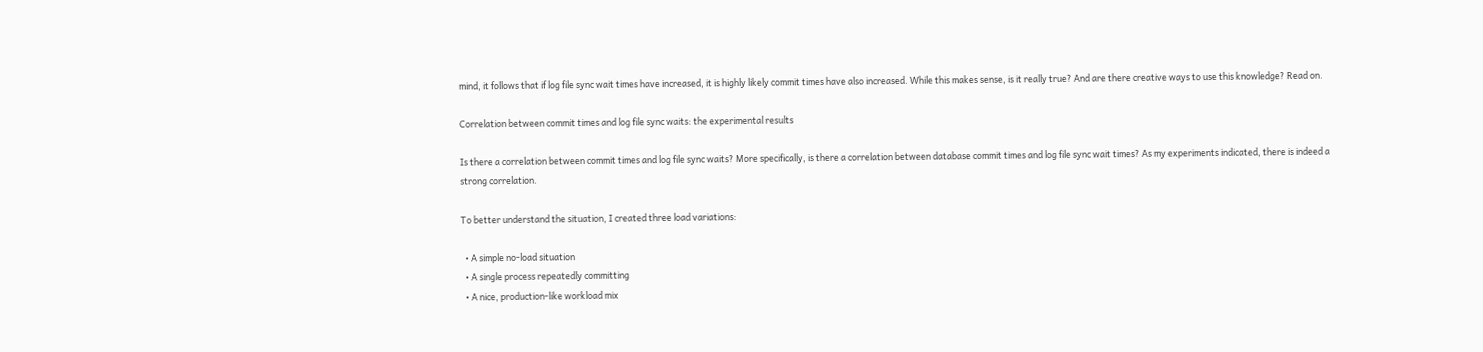mind, it follows that if log file sync wait times have increased, it is highly likely commit times have also increased. While this makes sense, is it really true? And are there creative ways to use this knowledge? Read on.

Correlation between commit times and log file sync waits: the experimental results

Is there a correlation between commit times and log file sync waits? More specifically, is there a correlation between database commit times and log file sync wait times? As my experiments indicated, there is indeed a strong correlation.

To better understand the situation, I created three load variations:

  • A simple no-load situation
  • A single process repeatedly committing
  • A nice, production-like workload mix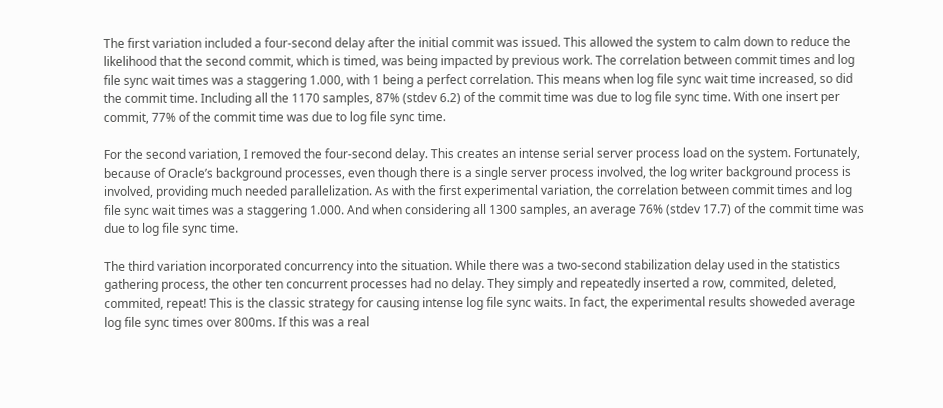The first variation included a four-second delay after the initial commit was issued. This allowed the system to calm down to reduce the likelihood that the second commit, which is timed, was being impacted by previous work. The correlation between commit times and log file sync wait times was a staggering 1.000, with 1 being a perfect correlation. This means when log file sync wait time increased, so did the commit time. Including all the 1170 samples, 87% (stdev 6.2) of the commit time was due to log file sync time. With one insert per commit, 77% of the commit time was due to log file sync time.

For the second variation, I removed the four-second delay. This creates an intense serial server process load on the system. Fortunately, because of Oracle’s background processes, even though there is a single server process involved, the log writer background process is involved, providing much needed parallelization. As with the first experimental variation, the correlation between commit times and log file sync wait times was a staggering 1.000. And when considering all 1300 samples, an average 76% (stdev 17.7) of the commit time was due to log file sync time.

The third variation incorporated concurrency into the situation. While there was a two-second stabilization delay used in the statistics gathering process, the other ten concurrent processes had no delay. They simply and repeatedly inserted a row, commited, deleted, commited, repeat! This is the classic strategy for causing intense log file sync waits. In fact, the experimental results showeded average log file sync times over 800ms. If this was a real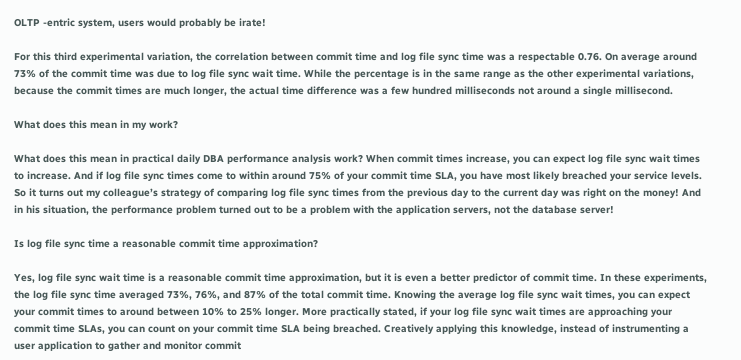OLTP -entric system, users would probably be irate!

For this third experimental variation, the correlation between commit time and log file sync time was a respectable 0.76. On average around 73% of the commit time was due to log file sync wait time. While the percentage is in the same range as the other experimental variations, because the commit times are much longer, the actual time difference was a few hundred milliseconds not around a single millisecond.

What does this mean in my work?

What does this mean in practical daily DBA performance analysis work? When commit times increase, you can expect log file sync wait times to increase. And if log file sync times come to within around 75% of your commit time SLA, you have most likely breached your service levels. So it turns out my colleague’s strategy of comparing log file sync times from the previous day to the current day was right on the money! And in his situation, the performance problem turned out to be a problem with the application servers, not the database server!

Is log file sync time a reasonable commit time approximation?

Yes, log file sync wait time is a reasonable commit time approximation, but it is even a better predictor of commit time. In these experiments, the log file sync time averaged 73%, 76%, and 87% of the total commit time. Knowing the average log file sync wait times, you can expect your commit times to around between 10% to 25% longer. More practically stated, if your log file sync wait times are approaching your commit time SLAs, you can count on your commit time SLA being breached. Creatively applying this knowledge, instead of instrumenting a user application to gather and monitor commit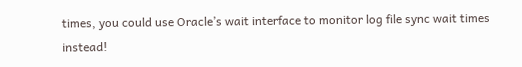times, you could use Oracle’s wait interface to monitor log file sync wait times instead!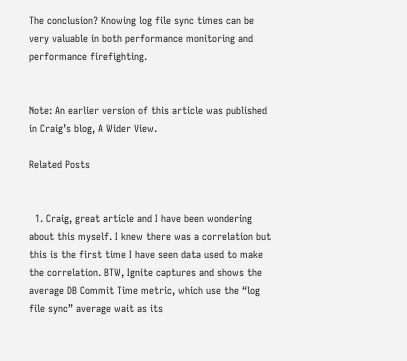The conclusion? Knowing log file sync times can be very valuable in both performance monitoring and performance firefighting.


Note: An earlier version of this article was published in Craig’s blog, A Wider View.

Related Posts


  1. Craig, great article and I have been wondering about this myself. I knew there was a correlation but this is the first time I have seen data used to make the correlation. BTW, Ignite captures and shows the average DB Commit Time metric, which use the “log file sync” average wait as its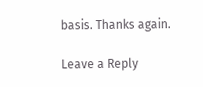basis. Thanks again.

Leave a Reply